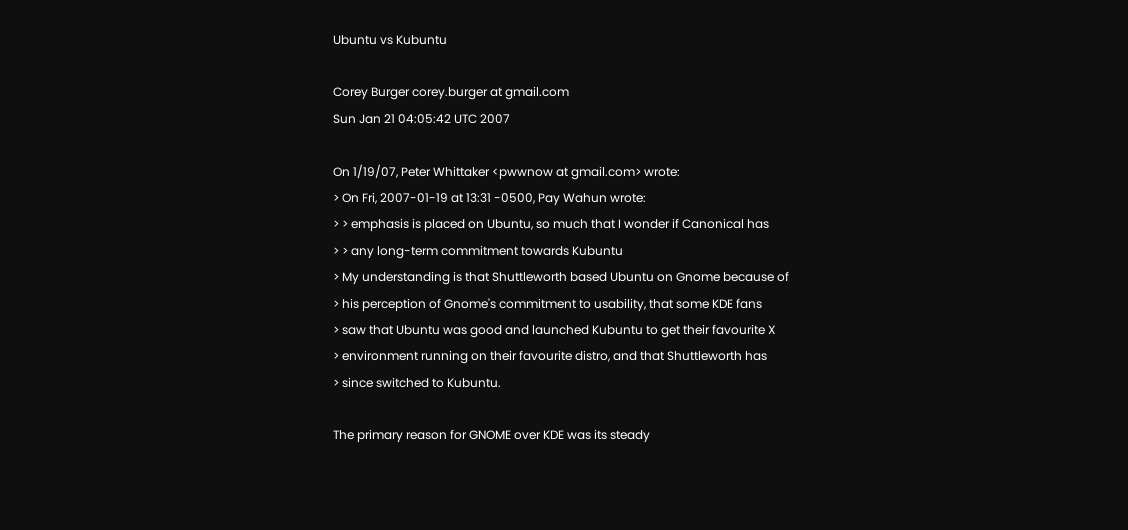Ubuntu vs Kubuntu

Corey Burger corey.burger at gmail.com
Sun Jan 21 04:05:42 UTC 2007

On 1/19/07, Peter Whittaker <pwwnow at gmail.com> wrote:
> On Fri, 2007-01-19 at 13:31 -0500, Pay Wahun wrote:
> > emphasis is placed on Ubuntu, so much that I wonder if Canonical has
> > any long-term commitment towards Kubuntu
> My understanding is that Shuttleworth based Ubuntu on Gnome because of
> his perception of Gnome's commitment to usability, that some KDE fans
> saw that Ubuntu was good and launched Kubuntu to get their favourite X
> environment running on their favourite distro, and that Shuttleworth has
> since switched to Kubuntu.

The primary reason for GNOME over KDE was its steady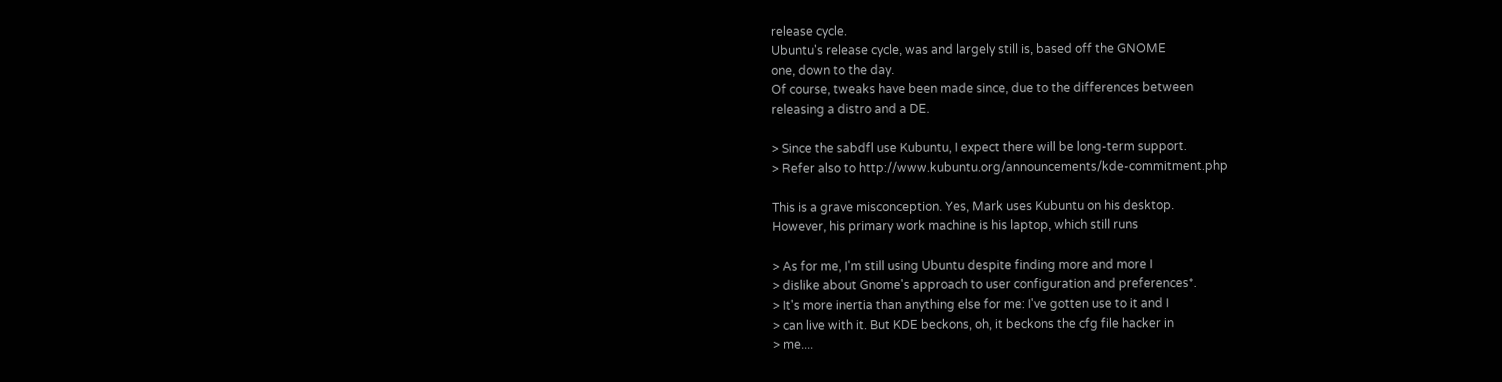release cycle.
Ubuntu's release cycle, was and largely still is, based off the GNOME
one, down to the day.
Of course, tweaks have been made since, due to the differences between
releasing a distro and a DE.

> Since the sabdfl use Kubuntu, I expect there will be long-term support.
> Refer also to http://www.kubuntu.org/announcements/kde-commitment.php

This is a grave misconception. Yes, Mark uses Kubuntu on his desktop.
However, his primary work machine is his laptop, which still runs

> As for me, I'm still using Ubuntu despite finding more and more I
> dislike about Gnome's approach to user configuration and preferences*.
> It's more inertia than anything else for me: I've gotten use to it and I
> can live with it. But KDE beckons, oh, it beckons the cfg file hacker in
> me....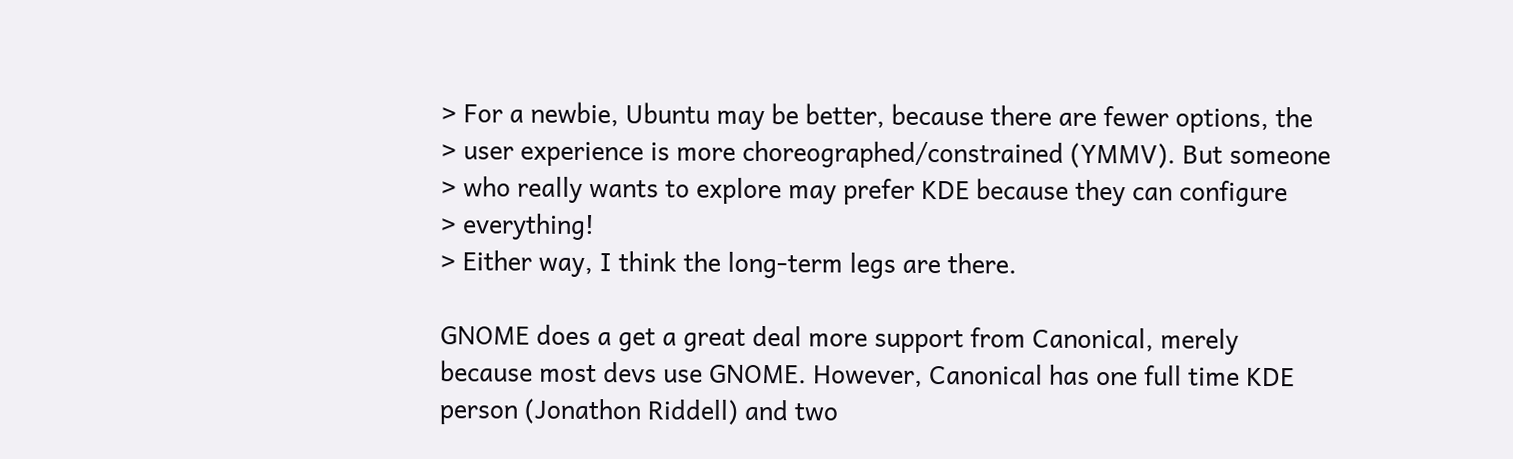> For a newbie, Ubuntu may be better, because there are fewer options, the
> user experience is more choreographed/constrained (YMMV). But someone
> who really wants to explore may prefer KDE because they can configure
> everything!
> Either way, I think the long-term legs are there.

GNOME does a get a great deal more support from Canonical, merely
because most devs use GNOME. However, Canonical has one full time KDE
person (Jonathon Riddell) and two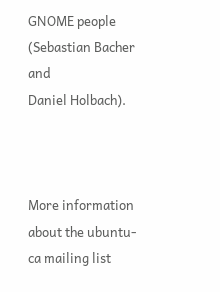GNOME people (Sebastian Bacher and
Daniel Holbach).



More information about the ubuntu-ca mailing list